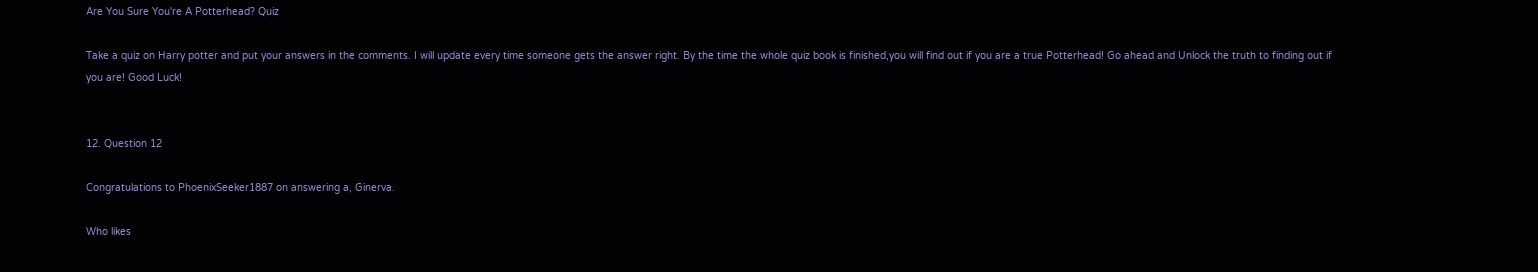Are You Sure You're A Potterhead? Quiz

Take a quiz on Harry potter and put your answers in the comments. I will update every time someone gets the answer right. By the time the whole quiz book is finished,you will find out if you are a true Potterhead! Go ahead and Unlock the truth to finding out if you are! Good Luck!


12. Question 12

Congratulations to PhoenixSeeker1887 on answering a, Ginerva.

Who likes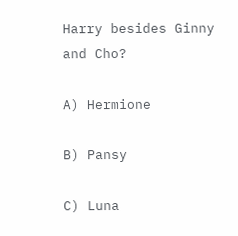Harry besides Ginny and Cho?

A) Hermione

B) Pansy

C) Luna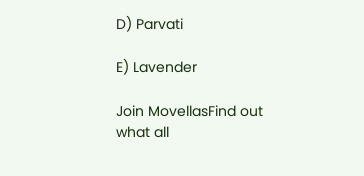D) Parvati

E) Lavender

Join MovellasFind out what all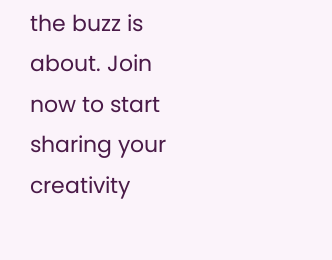the buzz is about. Join now to start sharing your creativity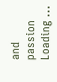and passion
Loading ...